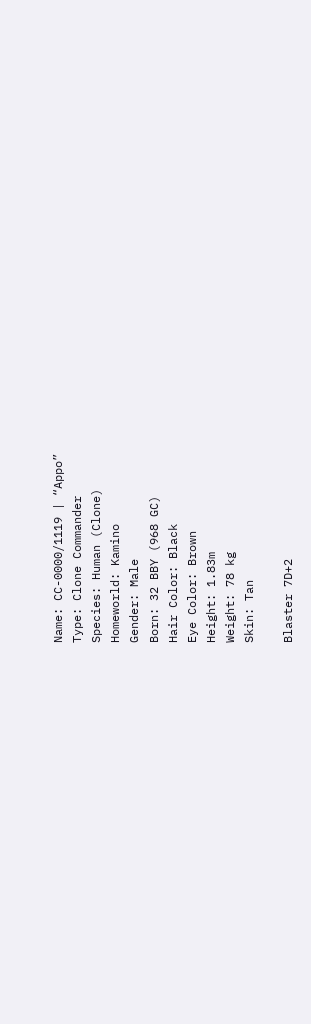Name: CC-0000/1119 | “Appo”
Type: Clone Commander
Species: Human (Clone)
Homeworld: Kamino
Gender: Male
Born: 32 BBY (968 GC)
Hair Color: Black
Eye Color: Brown
Height: 1.83m
Weight: 78 kg
Skin: Tan

Blaster 7D+2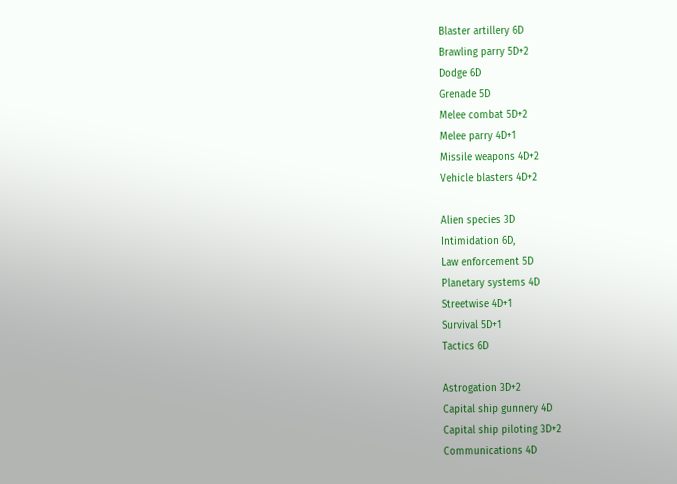Blaster artillery 6D
Brawling parry 5D+2
Dodge 6D
Grenade 5D
Melee combat 5D+2
Melee parry 4D+1
Missile weapons 4D+2
Vehicle blasters 4D+2

Alien species 3D
Intimidation 6D,
Law enforcement 5D
Planetary systems 4D
Streetwise 4D+1
Survival 5D+1
Tactics 6D

Astrogation 3D+2
Capital ship gunnery 4D
Capital ship piloting 3D+2
Communications 4D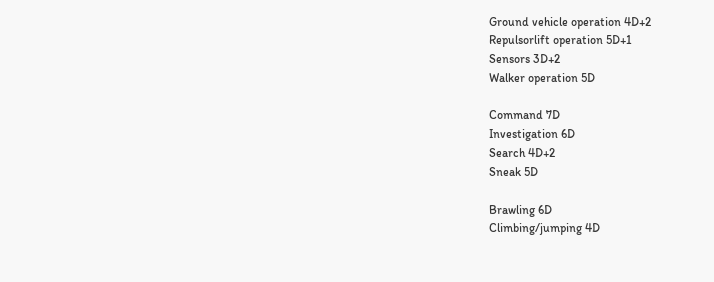Ground vehicle operation 4D+2
Repulsorlift operation 5D+1
Sensors 3D+2
Walker operation 5D

Command 7D
Investigation 6D
Search 4D+2
Sneak 5D

Brawling 6D
Climbing/jumping 4D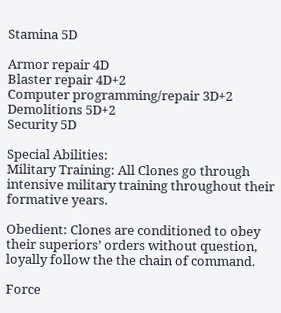Stamina 5D

Armor repair 4D
Blaster repair 4D+2
Computer programming/repair 3D+2
Demolitions 5D+2
Security 5D

Special Abilities:
Military Training: All Clones go through intensive military training throughout their formative years.

Obedient: Clones are conditioned to obey their superiors’ orders without question, loyally follow the the chain of command.

Force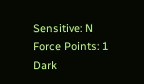Sensitive: N
Force Points: 1
Dark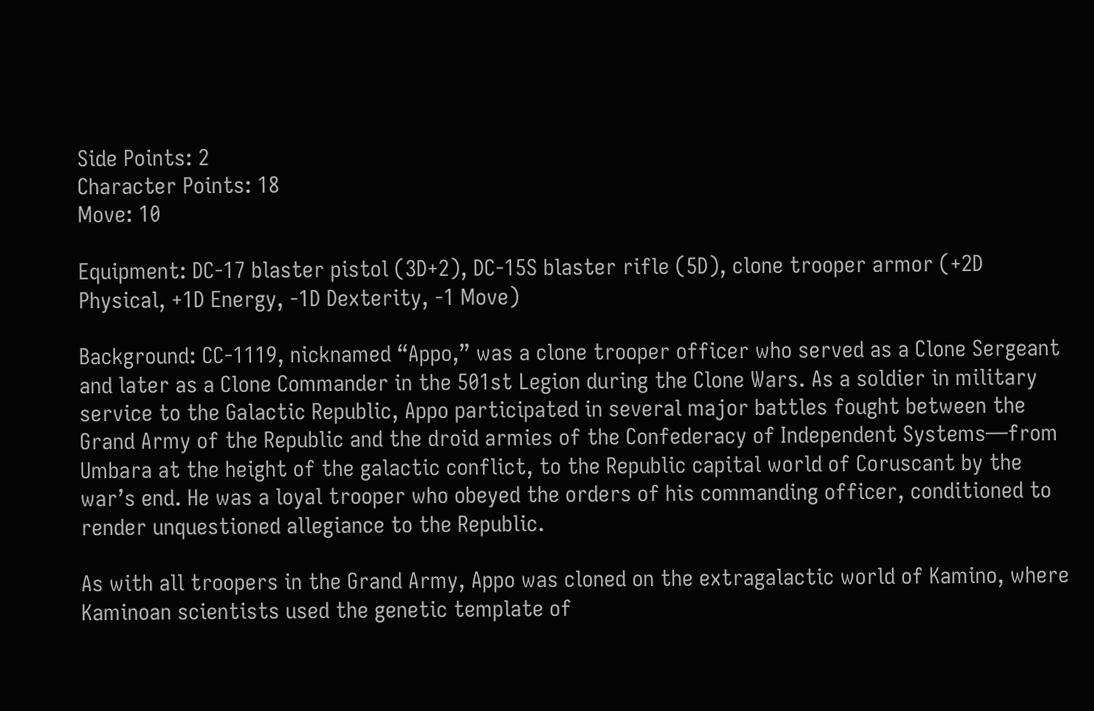Side Points: 2
Character Points: 18
Move: 10

Equipment: DC-17 blaster pistol (3D+2), DC-15S blaster rifle (5D), clone trooper armor (+2D Physical, +1D Energy, -1D Dexterity, -1 Move)

Background: CC-1119, nicknamed “Appo,” was a clone trooper officer who served as a Clone Sergeant and later as a Clone Commander in the 501st Legion during the Clone Wars. As a soldier in military service to the Galactic Republic, Appo participated in several major battles fought between the Grand Army of the Republic and the droid armies of the Confederacy of Independent Systems—from Umbara at the height of the galactic conflict, to the Republic capital world of Coruscant by the war’s end. He was a loyal trooper who obeyed the orders of his commanding officer, conditioned to render unquestioned allegiance to the Republic.

As with all troopers in the Grand Army, Appo was cloned on the extragalactic world of Kamino, where Kaminoan scientists used the genetic template of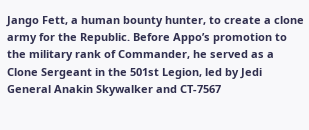Jango Fett, a human bounty hunter, to create a clone army for the Republic. Before Appo’s promotion to the military rank of Commander, he served as a Clone Sergeant in the 501st Legion, led by Jedi General Anakin Skywalker and CT-7567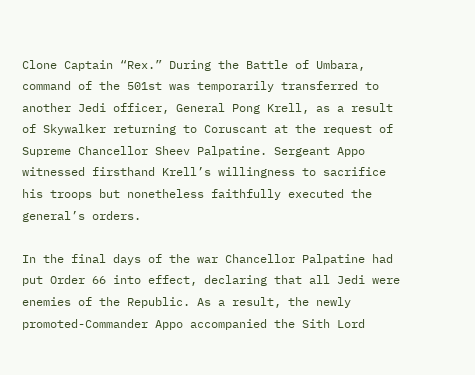Clone Captain “Rex.” During the Battle of Umbara, command of the 501st was temporarily transferred to another Jedi officer, General Pong Krell, as a result of Skywalker returning to Coruscant at the request of Supreme Chancellor Sheev Palpatine. Sergeant Appo witnessed firsthand Krell’s willingness to sacrifice his troops but nonetheless faithfully executed the general’s orders.

In the final days of the war Chancellor Palpatine had put Order 66 into effect, declaring that all Jedi were enemies of the Republic. As a result, the newly promoted-Commander Appo accompanied the Sith Lord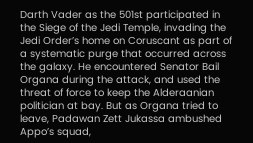Darth Vader as the 501st participated in the Siege of the Jedi Temple, invading the Jedi Order’s home on Coruscant as part of a systematic purge that occurred across the galaxy. He encountered Senator Bail Organa during the attack, and used the threat of force to keep the Alderaanian politician at bay. But as Organa tried to leave, Padawan Zett Jukassa ambushed Appo’s squad,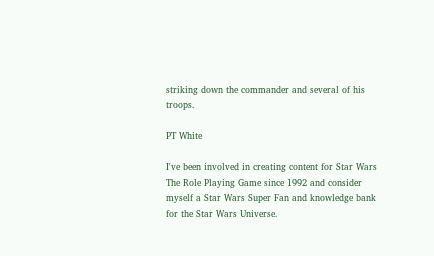striking down the commander and several of his troops.

PT White

I've been involved in creating content for Star Wars The Role Playing Game since 1992 and consider myself a Star Wars Super Fan and knowledge bank for the Star Wars Universe.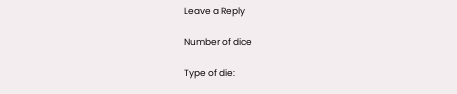Leave a Reply

Number of dice

Type of die: